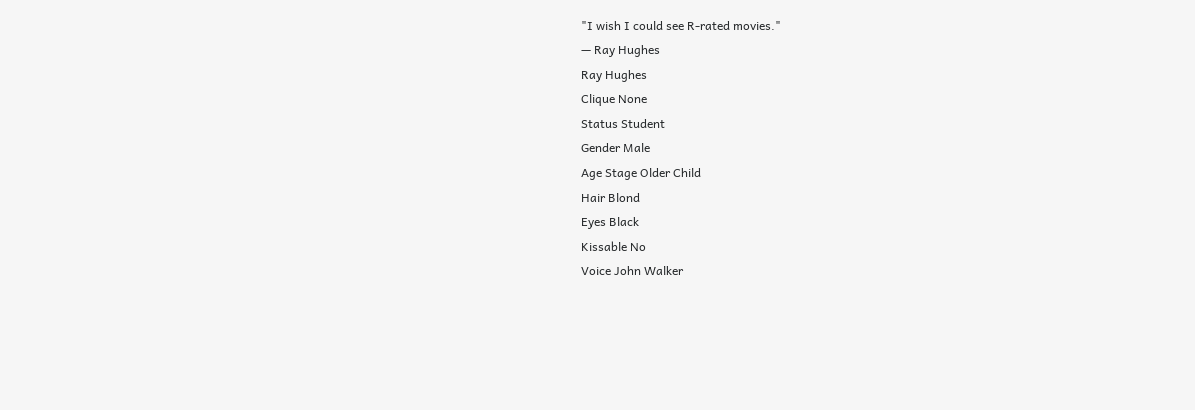"I wish I could see R-rated movies."
— Ray Hughes
Ray Hughes
Clique None
Status Student
Gender Male
Age Stage Older Child
Hair Blond
Eyes Black
Kissable No
Voice John Walker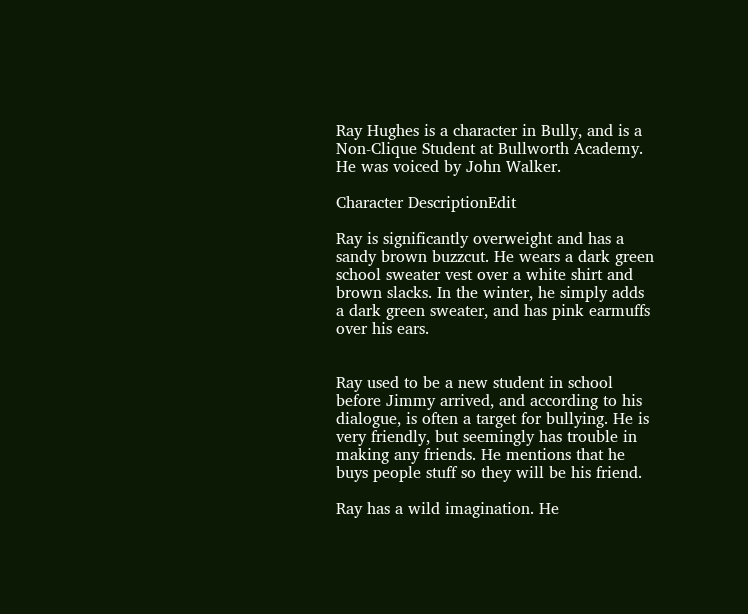Ray Hughes is a character in Bully, and is a Non-Clique Student at Bullworth Academy. He was voiced by John Walker.

Character DescriptionEdit

Ray is significantly overweight and has a sandy brown buzzcut. He wears a dark green school sweater vest over a white shirt and brown slacks. In the winter, he simply adds a dark green sweater, and has pink earmuffs over his ears.


Ray used to be a new student in school before Jimmy arrived, and according to his dialogue, is often a target for bullying. He is very friendly, but seemingly has trouble in making any friends. He mentions that he buys people stuff so they will be his friend.

Ray has a wild imagination. He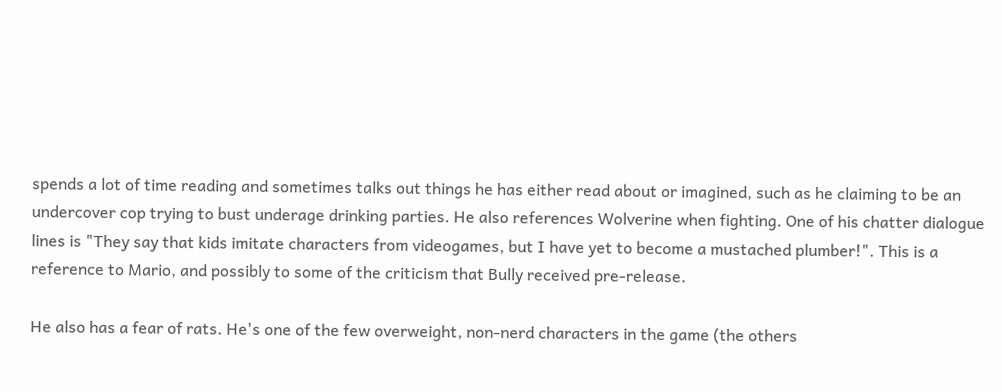spends a lot of time reading and sometimes talks out things he has either read about or imagined, such as he claiming to be an undercover cop trying to bust underage drinking parties. He also references Wolverine when fighting. One of his chatter dialogue lines is "They say that kids imitate characters from videogames, but I have yet to become a mustached plumber!". This is a reference to Mario, and possibly to some of the criticism that Bully received pre-release.

He also has a fear of rats. He's one of the few overweight, non-nerd characters in the game (the others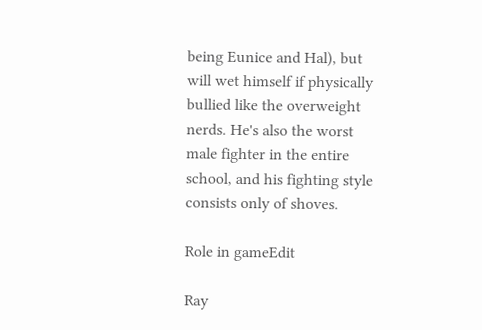being Eunice and Hal), but will wet himself if physically bullied like the overweight nerds. He's also the worst male fighter in the entire school, and his fighting style consists only of shoves.

Role in gameEdit

Ray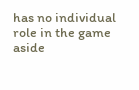has no individual role in the game aside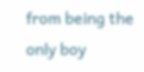from being the only boy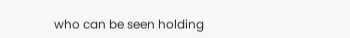who can be seen holding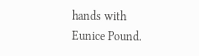hands with Eunice Pound.